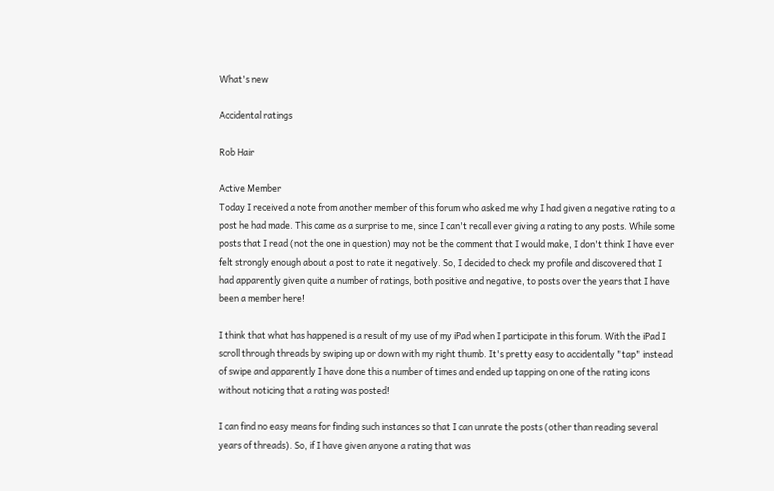What's new

Accidental ratings

Rob Hair

Active Member
Today I received a note from another member of this forum who asked me why I had given a negative rating to a post he had made. This came as a surprise to me, since I can't recall ever giving a rating to any posts. While some posts that I read (not the one in question) may not be the comment that I would make, I don't think I have ever felt strongly enough about a post to rate it negatively. So, I decided to check my profile and discovered that I had apparently given quite a number of ratings, both positive and negative, to posts over the years that I have been a member here!

I think that what has happened is a result of my use of my iPad when I participate in this forum. With the iPad I scroll through threads by swiping up or down with my right thumb. It's pretty easy to accidentally "tap" instead of swipe and apparently I have done this a number of times and ended up tapping on one of the rating icons without noticing that a rating was posted!

I can find no easy means for finding such instances so that I can unrate the posts (other than reading several years of threads). So, if I have given anyone a rating that was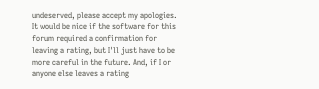undeserved, please accept my apologies. It would be nice if the software for this forum required a confirmation for leaving a rating, but I'll just have to be more careful in the future. And, if I or anyone else leaves a rating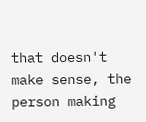that doesn't make sense, the person making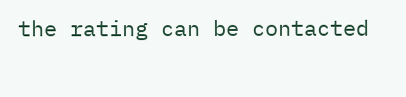the rating can be contacted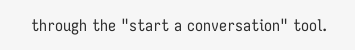through the "start a conversation" tool.